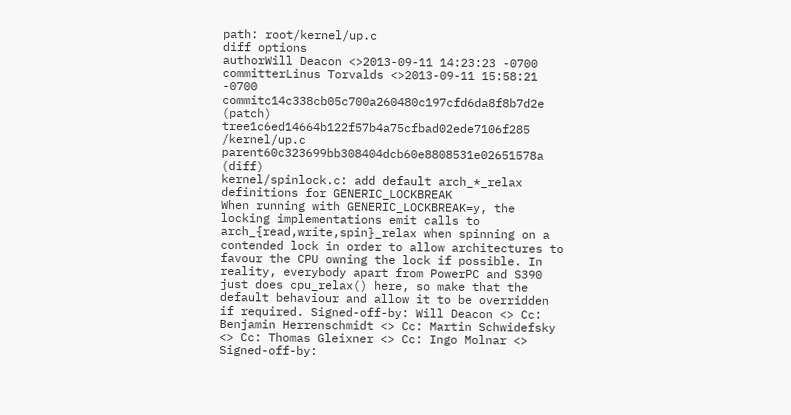path: root/kernel/up.c
diff options
authorWill Deacon <>2013-09-11 14:23:23 -0700
committerLinus Torvalds <>2013-09-11 15:58:21 -0700
commitc14c338cb05c700a260480c197cfd6da8f8b7d2e (patch)
tree1c6ed14664b122f57b4a75cfbad02ede7106f285 /kernel/up.c
parent60c323699bb308404dcb60e8808531e02651578a (diff)
kernel/spinlock.c: add default arch_*_relax definitions for GENERIC_LOCKBREAK
When running with GENERIC_LOCKBREAK=y, the locking implementations emit calls to arch_{read,write,spin}_relax when spinning on a contended lock in order to allow architectures to favour the CPU owning the lock if possible. In reality, everybody apart from PowerPC and S390 just does cpu_relax() here, so make that the default behaviour and allow it to be overridden if required. Signed-off-by: Will Deacon <> Cc: Benjamin Herrenschmidt <> Cc: Martin Schwidefsky <> Cc: Thomas Gleixner <> Cc: Ingo Molnar <> Signed-off-by: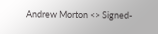Andrew Morton <> Signed-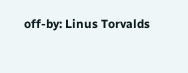off-by: Linus Torvalds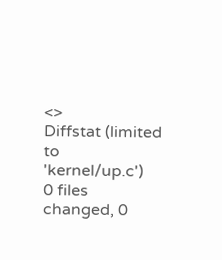<>
Diffstat (limited to 'kernel/up.c')
0 files changed, 0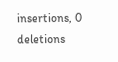insertions, 0 deletions